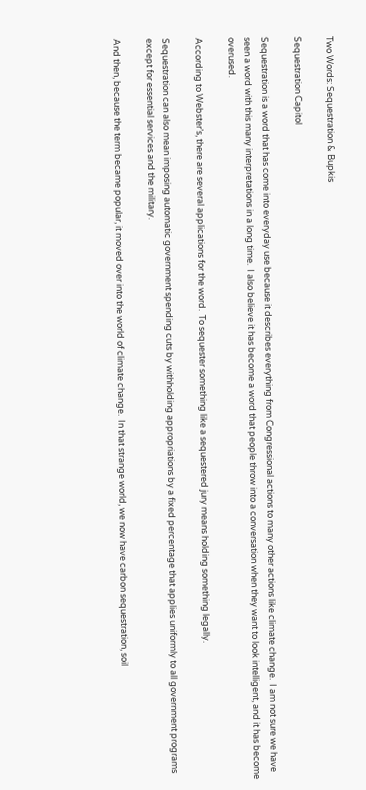Two Words: Sequestration & Bupkis

Sequestration Capitol

Sequestration is a word that has come into everyday use because it describes everything from Congressional actions to many other actions like climate change.  I am not sure we have seen a word with this many interpretations in a long time.  I also believe it has become a word that people throw into a conversation when they want to look intelligent, and it has become overused.

According to Webster’s, there are several applications for the word.  To sequester something like a sequestered jury means holding something legally.

Sequestration can also mean imposing automatic government spending cuts by withholding appropriations by a fixed percentage that applies uniformly to all government programs except for essential services and the military.

And then, because the term became popular, it moved over into the world of climate change.  In that strange world, we now have carbon sequestration, soil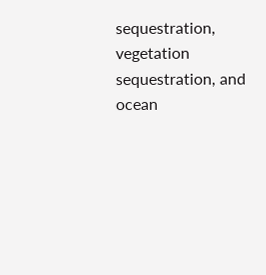sequestration, vegetation sequestration, and ocean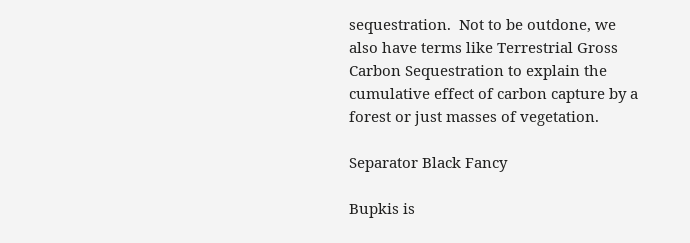sequestration.  Not to be outdone, we also have terms like Terrestrial Gross Carbon Sequestration to explain the cumulative effect of carbon capture by a forest or just masses of vegetation.

Separator Black Fancy

Bupkis is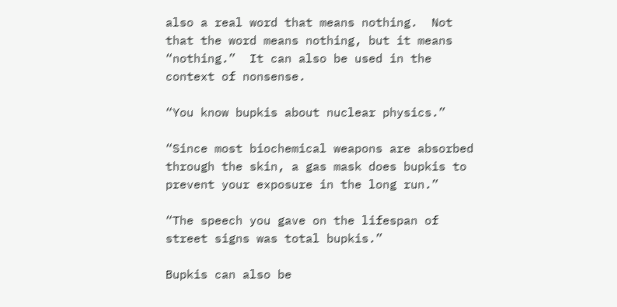also a real word that means nothing.  Not that the word means nothing, but it means “nothing.”  It can also be used in the context of nonsense.

“You know bupkis about nuclear physics.”

“Since most biochemical weapons are absorbed through the skin, a gas mask does bupkis to prevent your exposure in the long run.”

“The speech you gave on the lifespan of street signs was total bupkis.”

Bupkis can also be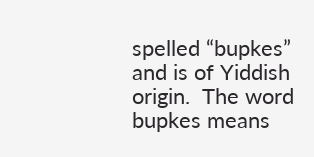spelled “bupkes” and is of Yiddish origin.  The word bupkes means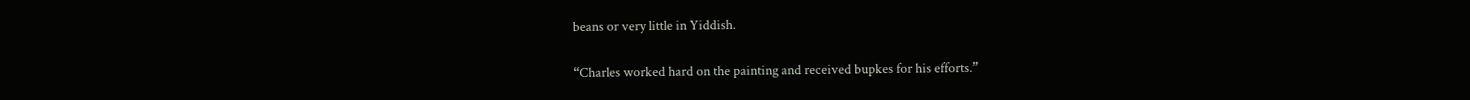beans or very little in Yiddish.

“Charles worked hard on the painting and received bupkes for his efforts.”